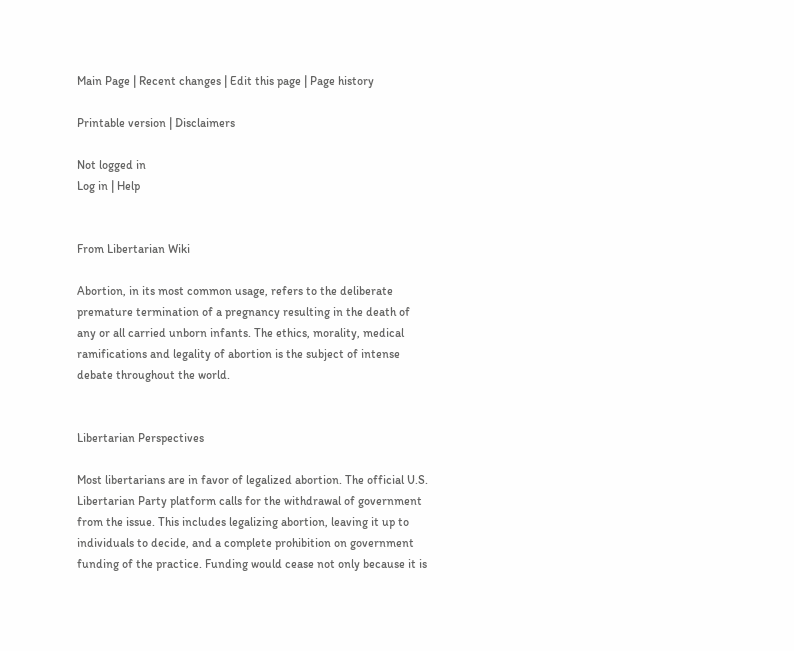Main Page | Recent changes | Edit this page | Page history

Printable version | Disclaimers

Not logged in
Log in | Help


From Libertarian Wiki

Abortion, in its most common usage, refers to the deliberate premature termination of a pregnancy resulting in the death of any or all carried unborn infants. The ethics, morality, medical ramifications and legality of abortion is the subject of intense debate throughout the world.


Libertarian Perspectives

Most libertarians are in favor of legalized abortion. The official U.S. Libertarian Party platform calls for the withdrawal of government from the issue. This includes legalizing abortion, leaving it up to individuals to decide, and a complete prohibition on government funding of the practice. Funding would cease not only because it is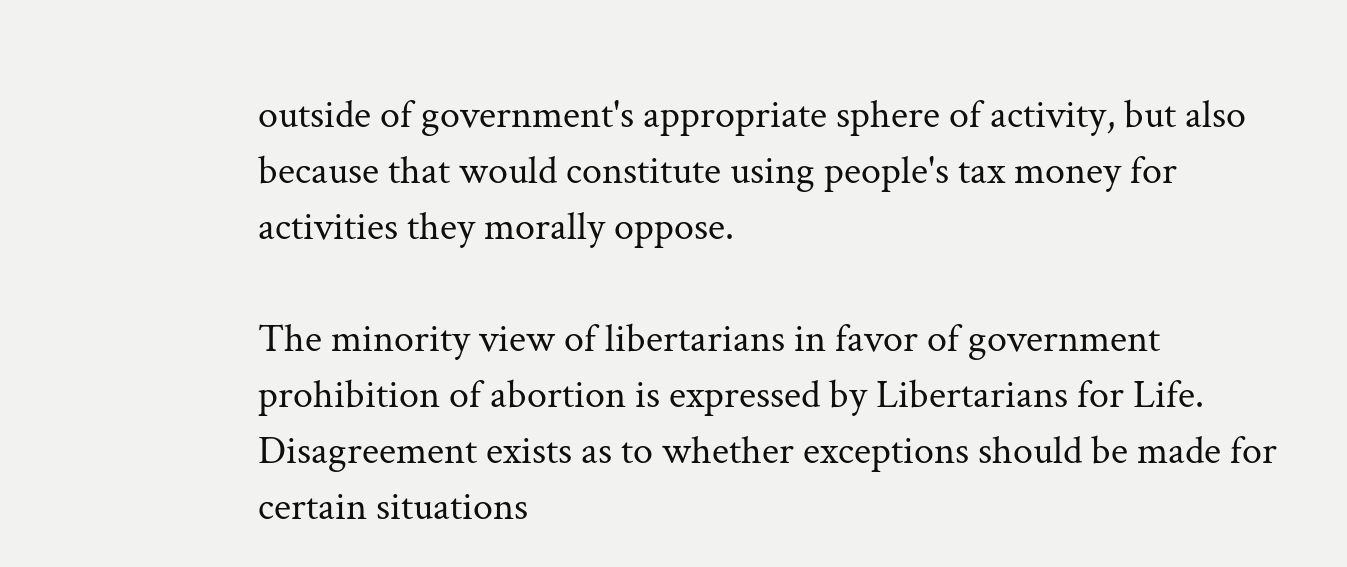outside of government's appropriate sphere of activity, but also because that would constitute using people's tax money for activities they morally oppose.

The minority view of libertarians in favor of government prohibition of abortion is expressed by Libertarians for Life. Disagreement exists as to whether exceptions should be made for certain situations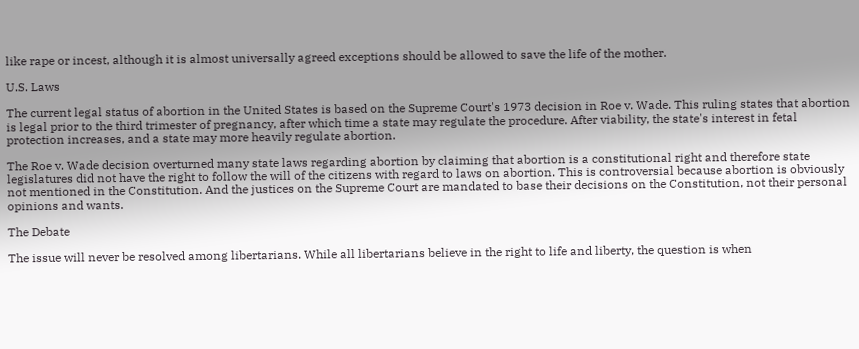like rape or incest, although it is almost universally agreed exceptions should be allowed to save the life of the mother.

U.S. Laws

The current legal status of abortion in the United States is based on the Supreme Court's 1973 decision in Roe v. Wade. This ruling states that abortion is legal prior to the third trimester of pregnancy, after which time a state may regulate the procedure. After viability, the state's interest in fetal protection increases, and a state may more heavily regulate abortion.

The Roe v. Wade decision overturned many state laws regarding abortion by claiming that abortion is a constitutional right and therefore state legislatures did not have the right to follow the will of the citizens with regard to laws on abortion. This is controversial because abortion is obviously not mentioned in the Constitution. And the justices on the Supreme Court are mandated to base their decisions on the Constitution, not their personal opinions and wants.

The Debate

The issue will never be resolved among libertarians. While all libertarians believe in the right to life and liberty, the question is when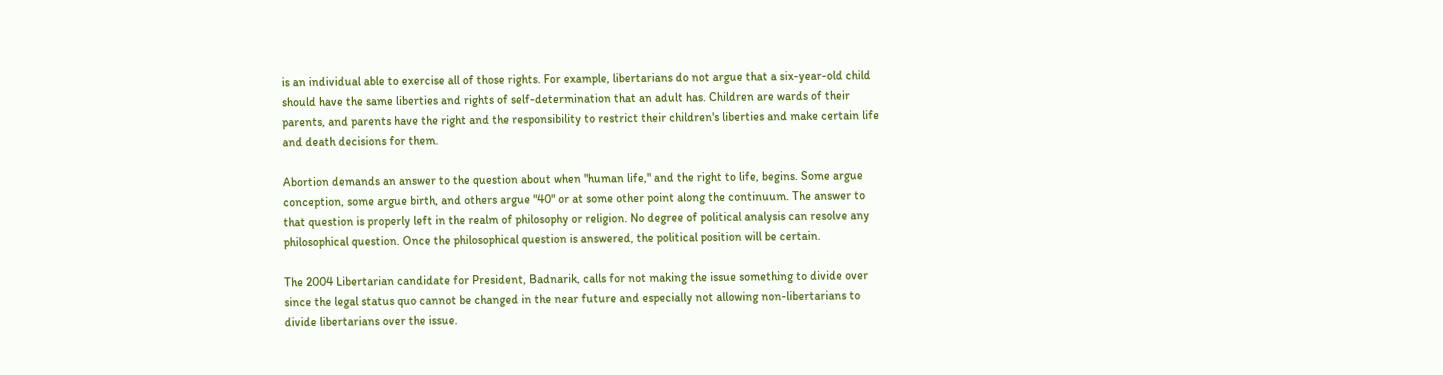is an individual able to exercise all of those rights. For example, libertarians do not argue that a six-year-old child should have the same liberties and rights of self-determination that an adult has. Children are wards of their parents, and parents have the right and the responsibility to restrict their children's liberties and make certain life and death decisions for them.

Abortion demands an answer to the question about when "human life," and the right to life, begins. Some argue conception, some argue birth, and others argue "40" or at some other point along the continuum. The answer to that question is properly left in the realm of philosophy or religion. No degree of political analysis can resolve any philosophical question. Once the philosophical question is answered, the political position will be certain.

The 2004 Libertarian candidate for President, Badnarik, calls for not making the issue something to divide over since the legal status quo cannot be changed in the near future and especially not allowing non-libertarians to divide libertarians over the issue.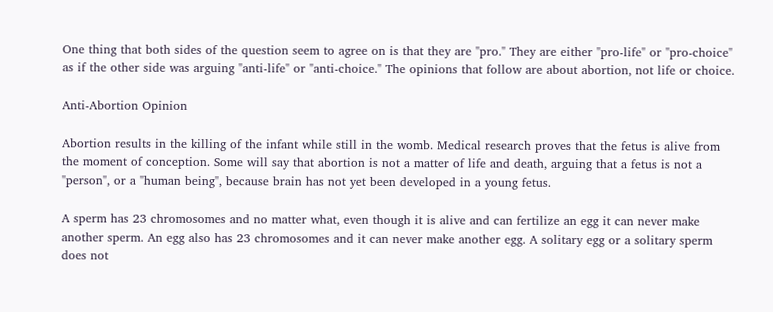One thing that both sides of the question seem to agree on is that they are "pro." They are either "pro-life" or "pro-choice" as if the other side was arguing "anti-life" or "anti-choice." The opinions that follow are about abortion, not life or choice.

Anti-Abortion Opinion

Abortion results in the killing of the infant while still in the womb. Medical research proves that the fetus is alive from the moment of conception. Some will say that abortion is not a matter of life and death, arguing that a fetus is not a "person", or a "human being", because brain has not yet been developed in a young fetus.

A sperm has 23 chromosomes and no matter what, even though it is alive and can fertilize an egg it can never make another sperm. An egg also has 23 chromosomes and it can never make another egg. A solitary egg or a solitary sperm does not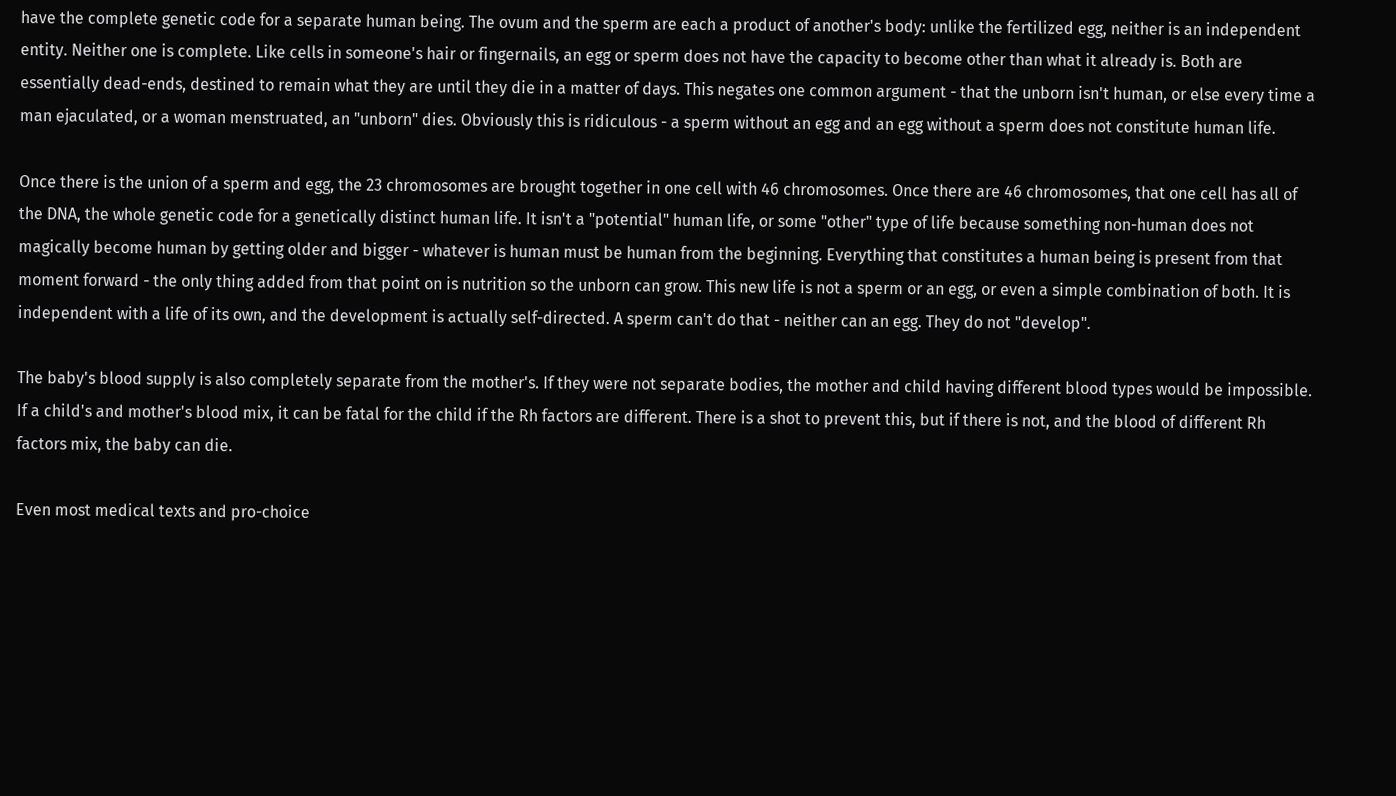have the complete genetic code for a separate human being. The ovum and the sperm are each a product of another's body: unlike the fertilized egg, neither is an independent entity. Neither one is complete. Like cells in someone's hair or fingernails, an egg or sperm does not have the capacity to become other than what it already is. Both are essentially dead-ends, destined to remain what they are until they die in a matter of days. This negates one common argument - that the unborn isn't human, or else every time a man ejaculated, or a woman menstruated, an "unborn" dies. Obviously this is ridiculous - a sperm without an egg and an egg without a sperm does not constitute human life.

Once there is the union of a sperm and egg, the 23 chromosomes are brought together in one cell with 46 chromosomes. Once there are 46 chromosomes, that one cell has all of the DNA, the whole genetic code for a genetically distinct human life. It isn't a "potential" human life, or some "other" type of life because something non-human does not magically become human by getting older and bigger - whatever is human must be human from the beginning. Everything that constitutes a human being is present from that moment forward - the only thing added from that point on is nutrition so the unborn can grow. This new life is not a sperm or an egg, or even a simple combination of both. It is independent with a life of its own, and the development is actually self-directed. A sperm can't do that - neither can an egg. They do not "develop".

The baby's blood supply is also completely separate from the mother's. If they were not separate bodies, the mother and child having different blood types would be impossible. If a child's and mother's blood mix, it can be fatal for the child if the Rh factors are different. There is a shot to prevent this, but if there is not, and the blood of different Rh factors mix, the baby can die.

Even most medical texts and pro-choice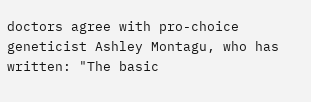doctors agree with pro-choice geneticist Ashley Montagu, who has written: "The basic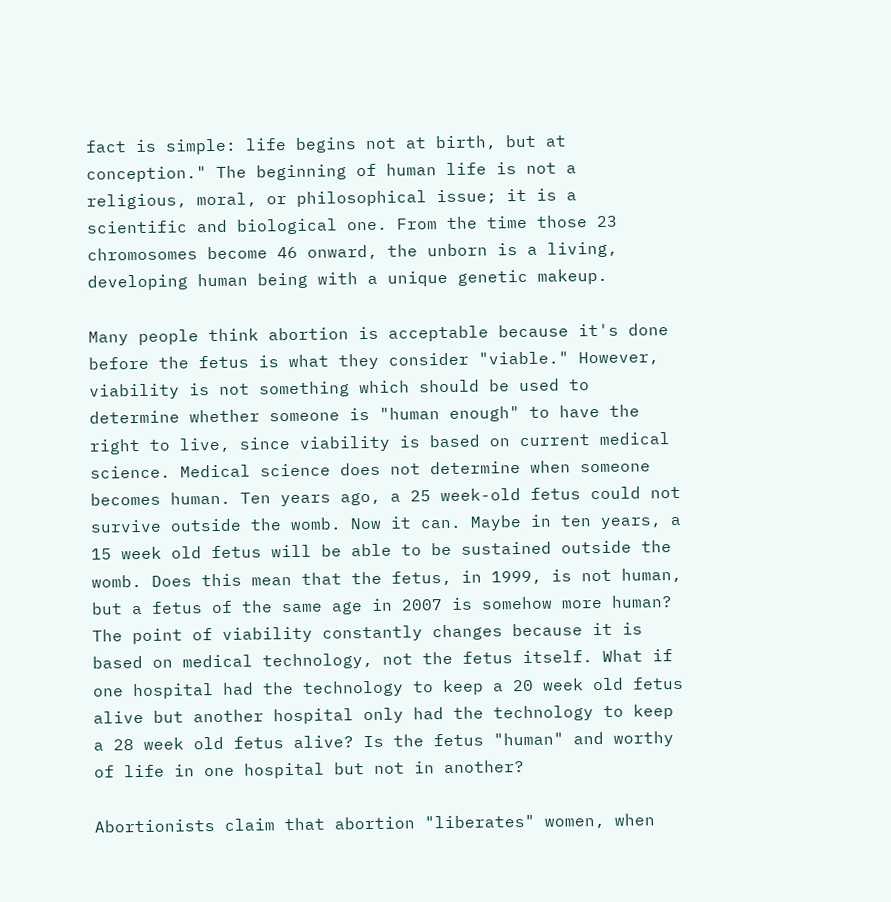fact is simple: life begins not at birth, but at conception." The beginning of human life is not a religious, moral, or philosophical issue; it is a scientific and biological one. From the time those 23 chromosomes become 46 onward, the unborn is a living, developing human being with a unique genetic makeup.

Many people think abortion is acceptable because it's done before the fetus is what they consider "viable." However, viability is not something which should be used to determine whether someone is "human enough" to have the right to live, since viability is based on current medical science. Medical science does not determine when someone becomes human. Ten years ago, a 25 week-old fetus could not survive outside the womb. Now it can. Maybe in ten years, a 15 week old fetus will be able to be sustained outside the womb. Does this mean that the fetus, in 1999, is not human, but a fetus of the same age in 2007 is somehow more human? The point of viability constantly changes because it is based on medical technology, not the fetus itself. What if one hospital had the technology to keep a 20 week old fetus alive but another hospital only had the technology to keep a 28 week old fetus alive? Is the fetus "human" and worthy of life in one hospital but not in another?

Abortionists claim that abortion "liberates" women, when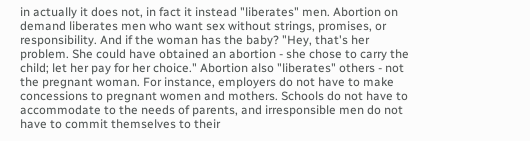in actually it does not, in fact it instead "liberates" men. Abortion on demand liberates men who want sex without strings, promises, or responsibility. And if the woman has the baby? "Hey, that's her problem. She could have obtained an abortion - she chose to carry the child; let her pay for her choice." Abortion also "liberates" others - not the pregnant woman. For instance, employers do not have to make concessions to pregnant women and mothers. Schools do not have to accommodate to the needs of parents, and irresponsible men do not have to commit themselves to their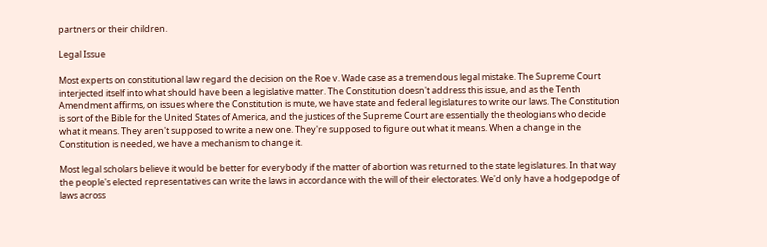partners or their children.

Legal Issue

Most experts on constitutional law regard the decision on the Roe v. Wade case as a tremendous legal mistake. The Supreme Court interjected itself into what should have been a legislative matter. The Constitution doesn't address this issue, and as the Tenth Amendment affirms, on issues where the Constitution is mute, we have state and federal legislatures to write our laws. The Constitution is sort of the Bible for the United States of America, and the justices of the Supreme Court are essentially the theologians who decide what it means. They aren't supposed to write a new one. They're supposed to figure out what it means. When a change in the Constitution is needed, we have a mechanism to change it.

Most legal scholars believe it would be better for everybody if the matter of abortion was returned to the state legislatures. In that way the people's elected representatives can write the laws in accordance with the will of their electorates. We'd only have a hodgepodge of laws across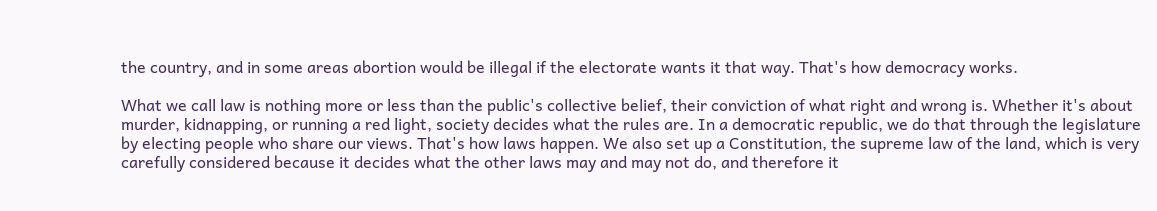the country, and in some areas abortion would be illegal if the electorate wants it that way. That's how democracy works.

What we call law is nothing more or less than the public's collective belief, their conviction of what right and wrong is. Whether it's about murder, kidnapping, or running a red light, society decides what the rules are. In a democratic republic, we do that through the legislature by electing people who share our views. That's how laws happen. We also set up a Constitution, the supreme law of the land, which is very carefully considered because it decides what the other laws may and may not do, and therefore it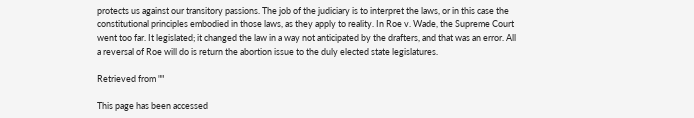protects us against our transitory passions. The job of the judiciary is to interpret the laws, or in this case the constitutional principles embodied in those laws, as they apply to reality. In Roe v. Wade, the Supreme Court went too far. It legislated; it changed the law in a way not anticipated by the drafters, and that was an error. All a reversal of Roe will do is return the abortion issue to the duly elected state legislatures.

Retrieved from ""

This page has been accessed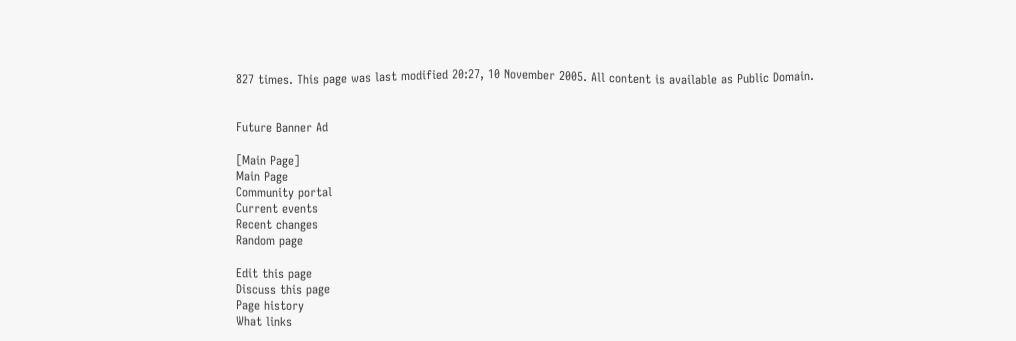827 times. This page was last modified 20:27, 10 November 2005. All content is available as Public Domain.


Future Banner Ad

[Main Page]
Main Page
Community portal
Current events
Recent changes
Random page

Edit this page
Discuss this page
Page history
What links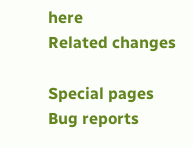here
Related changes

Special pages
Bug reports